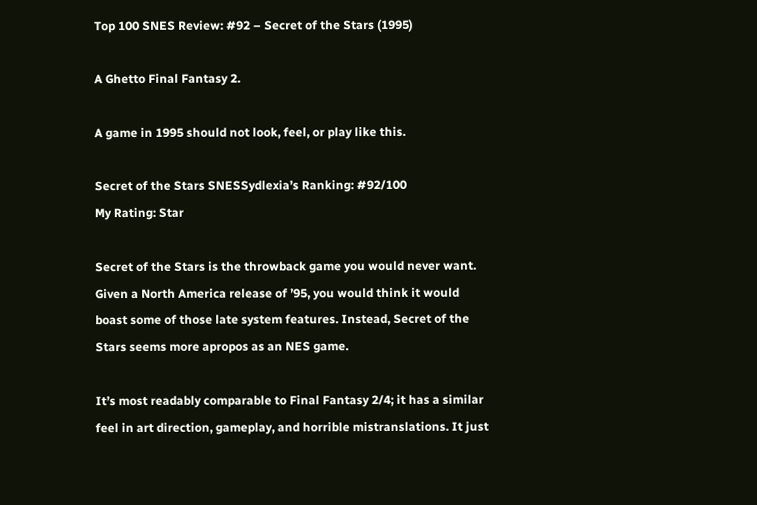Top 100 SNES Review: #92 – Secret of the Stars (1995)

A Ghetto Final Fantasy 2.

A game in 1995 should not look, feel, or play like this.

Secret of the Stars SNESSydlexia’s Ranking: #92/100
My Rating: Star

Secret of the Stars is the throwback game you would never want. Given a North America release of ’95, you would think it would boast some of those late system features. Instead, Secret of the Stars seems more apropos as an NES game.

It’s most readably comparable to Final Fantasy 2/4; it has a similar feel in art direction, gameplay, and horrible mistranslations. It just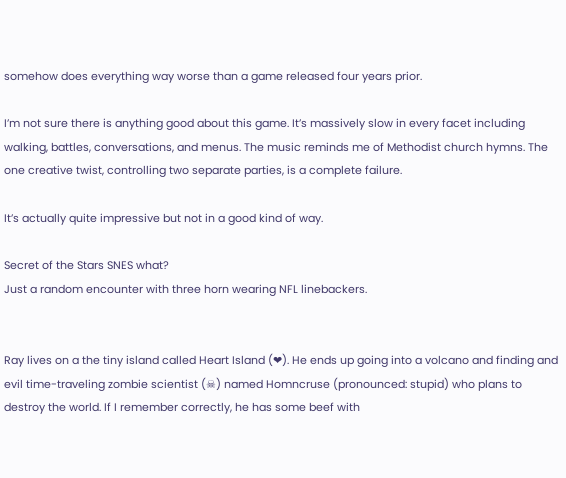somehow does everything way worse than a game released four years prior.

I’m not sure there is anything good about this game. It’s massively slow in every facet including walking, battles, conversations, and menus. The music reminds me of Methodist church hymns. The one creative twist, controlling two separate parties, is a complete failure.

It’s actually quite impressive but not in a good kind of way.

Secret of the Stars SNES what?
Just a random encounter with three horn wearing NFL linebackers.


Ray lives on a the tiny island called Heart Island (❤). He ends up going into a volcano and finding and evil time-traveling zombie scientist (☠) named Homncruse (pronounced: stupid) who plans to destroy the world. If I remember correctly, he has some beef with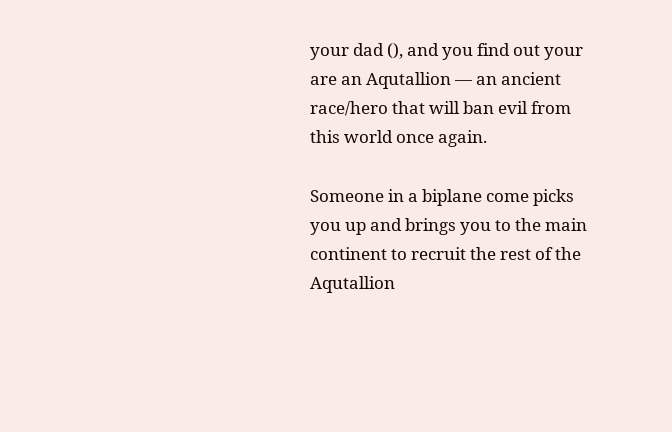your dad (), and you find out your are an Aqutallion — an ancient race/hero that will ban evil from this world once again.

Someone in a biplane come picks you up and brings you to the main continent to recruit the rest of the Aqutallion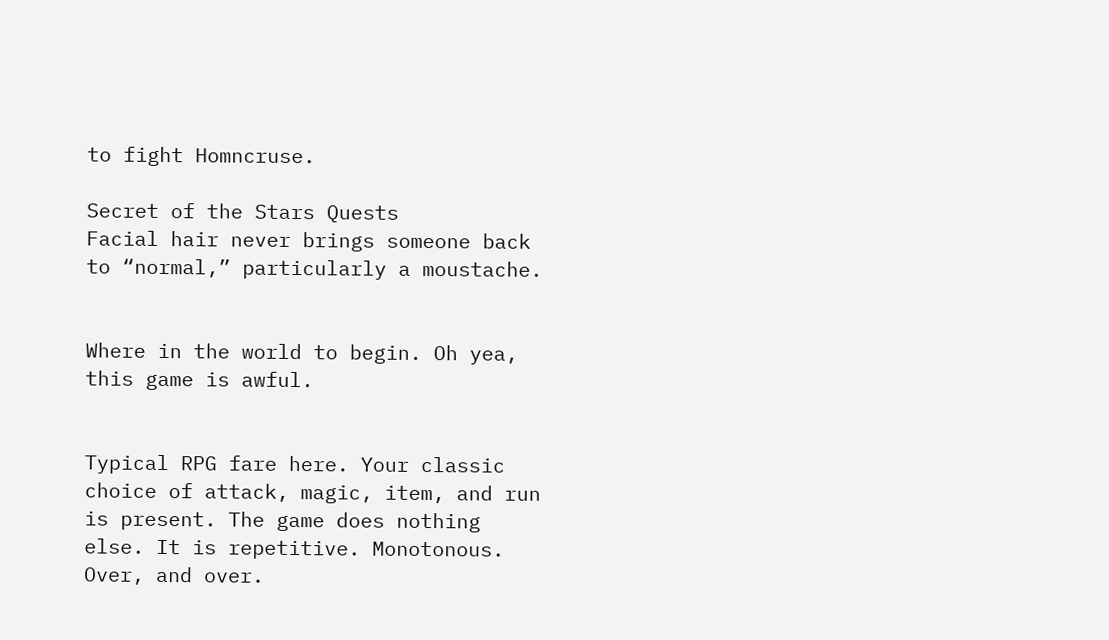to fight Homncruse.

Secret of the Stars Quests
Facial hair never brings someone back to “normal,” particularly a moustache.


Where in the world to begin. Oh yea, this game is awful.


Typical RPG fare here. Your classic choice of attack, magic, item, and run is present. The game does nothing else. It is repetitive. Monotonous. Over, and over.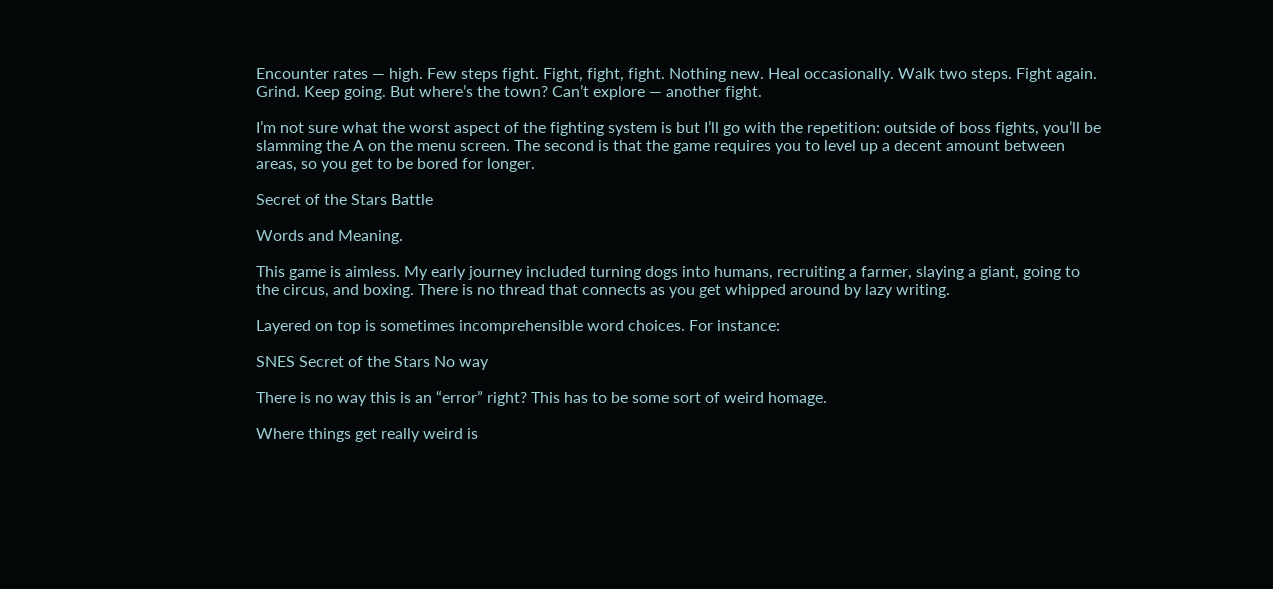Encounter rates — high. Few steps fight. Fight, fight, fight. Nothing new. Heal occasionally. Walk two steps. Fight again. Grind. Keep going. But where’s the town? Can’t explore — another fight.

I’m not sure what the worst aspect of the fighting system is but I’ll go with the repetition: outside of boss fights, you’ll be slamming the A on the menu screen. The second is that the game requires you to level up a decent amount between areas, so you get to be bored for longer.

Secret of the Stars Battle

Words and Meaning.

This game is aimless. My early journey included turning dogs into humans, recruiting a farmer, slaying a giant, going to the circus, and boxing. There is no thread that connects as you get whipped around by lazy writing.

Layered on top is sometimes incomprehensible word choices. For instance:

SNES Secret of the Stars No way

There is no way this is an “error” right? This has to be some sort of weird homage.

Where things get really weird is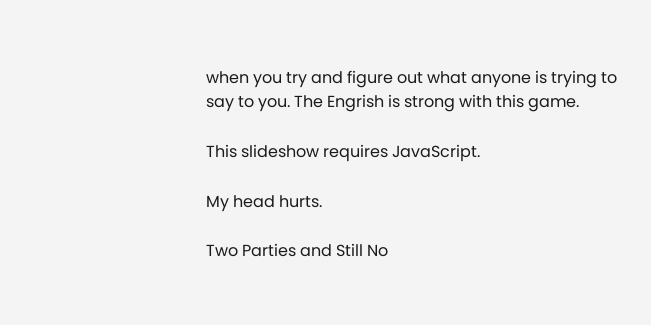when you try and figure out what anyone is trying to say to you. The Engrish is strong with this game.

This slideshow requires JavaScript.

My head hurts.

Two Parties and Still No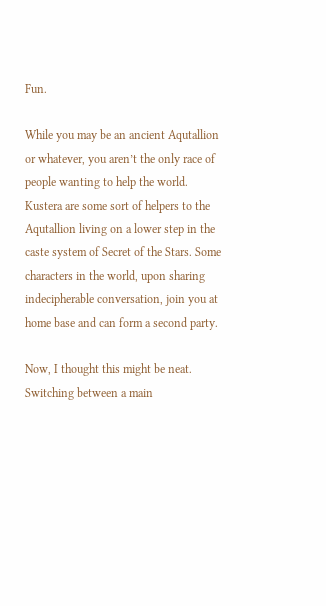Fun.

While you may be an ancient Aqutallion or whatever, you aren’t the only race of people wanting to help the world. Kustera are some sort of helpers to the Aqutallion living on a lower step in the caste system of Secret of the Stars. Some characters in the world, upon sharing indecipherable conversation, join you at home base and can form a second party.

Now, I thought this might be neat. Switching between a main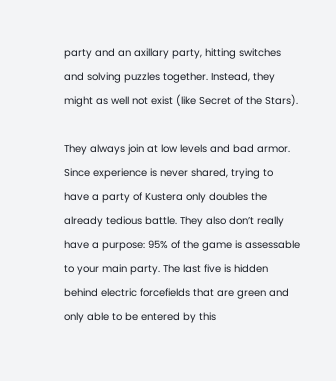party and an axillary party, hitting switches and solving puzzles together. Instead, they might as well not exist (like Secret of the Stars).

They always join at low levels and bad armor. Since experience is never shared, trying to have a party of Kustera only doubles the already tedious battle. They also don’t really have a purpose: 95% of the game is assessable to your main party. The last five is hidden behind electric forcefields that are green and only able to be entered by this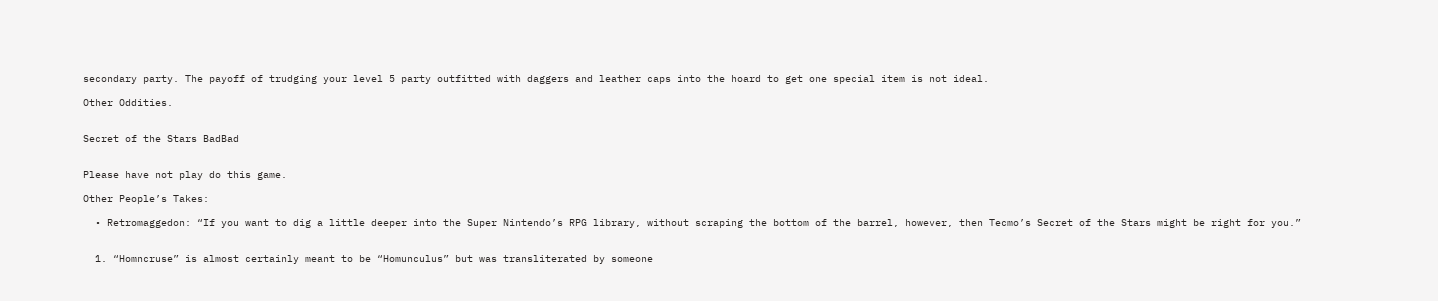secondary party. The payoff of trudging your level 5 party outfitted with daggers and leather caps into the hoard to get one special item is not ideal.

Other Oddities.


Secret of the Stars BadBad


Please have not play do this game.

Other People’s Takes:

  • Retromaggedon: “If you want to dig a little deeper into the Super Nintendo’s RPG library, without scraping the bottom of the barrel, however, then Tecmo’s Secret of the Stars might be right for you.”


  1. “Homncruse” is almost certainly meant to be “Homunculus” but was transliterated by someone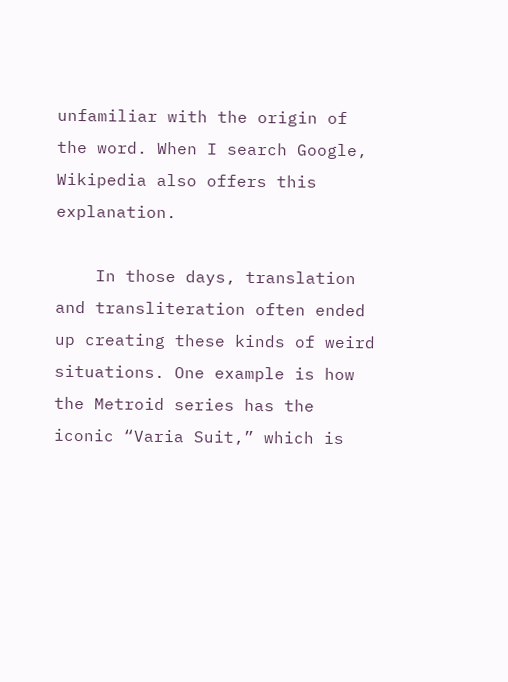unfamiliar with the origin of the word. When I search Google, Wikipedia also offers this explanation.

    In those days, translation and transliteration often ended up creating these kinds of weird situations. One example is how the Metroid series has the iconic “Varia Suit,” which is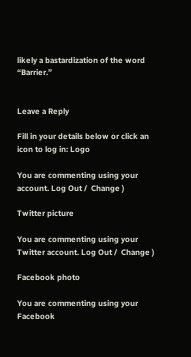likely a bastardization of the word “Barrier.”


Leave a Reply

Fill in your details below or click an icon to log in: Logo

You are commenting using your account. Log Out /  Change )

Twitter picture

You are commenting using your Twitter account. Log Out /  Change )

Facebook photo

You are commenting using your Facebook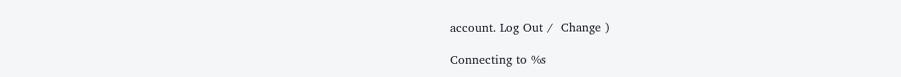account. Log Out /  Change )

Connecting to %s